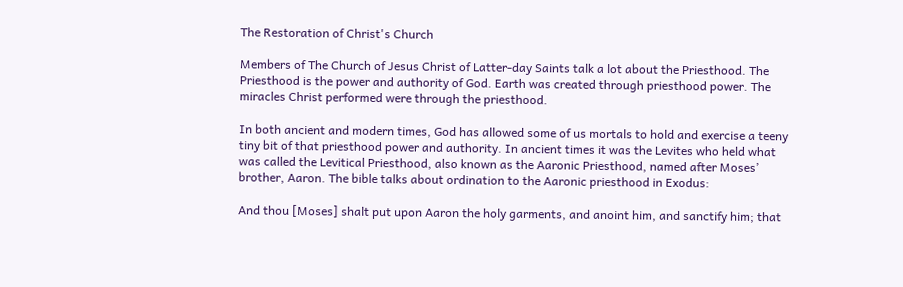The Restoration of Christ's Church

Members of The Church of Jesus Christ of Latter-day Saints talk a lot about the Priesthood. The Priesthood is the power and authority of God. Earth was created through priesthood power. The miracles Christ performed were through the priesthood.

In both ancient and modern times, God has allowed some of us mortals to hold and exercise a teeny tiny bit of that priesthood power and authority. In ancient times it was the Levites who held what was called the Levitical Priesthood, also known as the Aaronic Priesthood, named after Moses’ brother, Aaron. The bible talks about ordination to the Aaronic priesthood in Exodus:

And thou [Moses] shalt put upon Aaron the holy garments, and anoint him, and sanctify him; that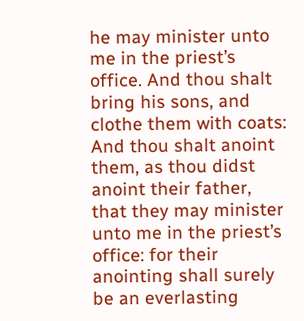he may minister unto me in the priest’s office. And thou shalt bring his sons, and clothe them with coats: And thou shalt anoint them, as thou didst anoint their father, that they may minister unto me in the priest’s office: for their anointing shall surely be an everlasting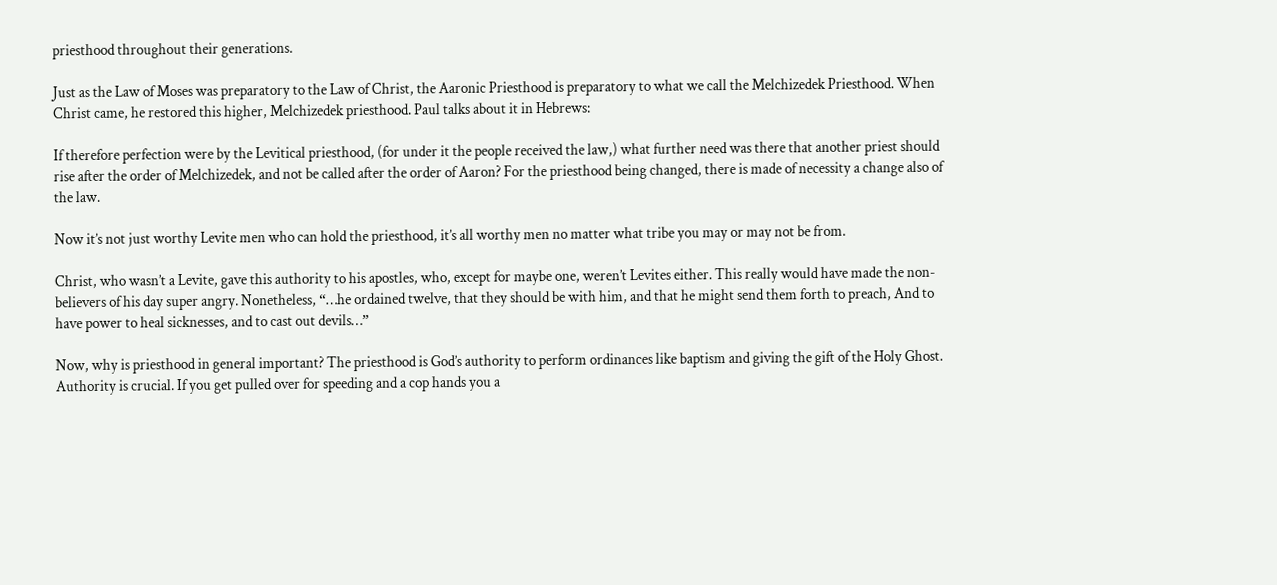priesthood throughout their generations.

Just as the Law of Moses was preparatory to the Law of Christ, the Aaronic Priesthood is preparatory to what we call the Melchizedek Priesthood. When Christ came, he restored this higher, Melchizedek priesthood. Paul talks about it in Hebrews:

If therefore perfection were by the Levitical priesthood, (for under it the people received the law,) what further need was there that another priest should rise after the order of Melchizedek, and not be called after the order of Aaron? For the priesthood being changed, there is made of necessity a change also of the law.

Now it’s not just worthy Levite men who can hold the priesthood, it’s all worthy men no matter what tribe you may or may not be from.

Christ, who wasn’t a Levite, gave this authority to his apostles, who, except for maybe one, weren’t Levites either. This really would have made the non-believers of his day super angry. Nonetheless, “…he ordained twelve, that they should be with him, and that he might send them forth to preach, And to have power to heal sicknesses, and to cast out devils…”

Now, why is priesthood in general important? The priesthood is God’s authority to perform ordinances like baptism and giving the gift of the Holy Ghost. Authority is crucial. If you get pulled over for speeding and a cop hands you a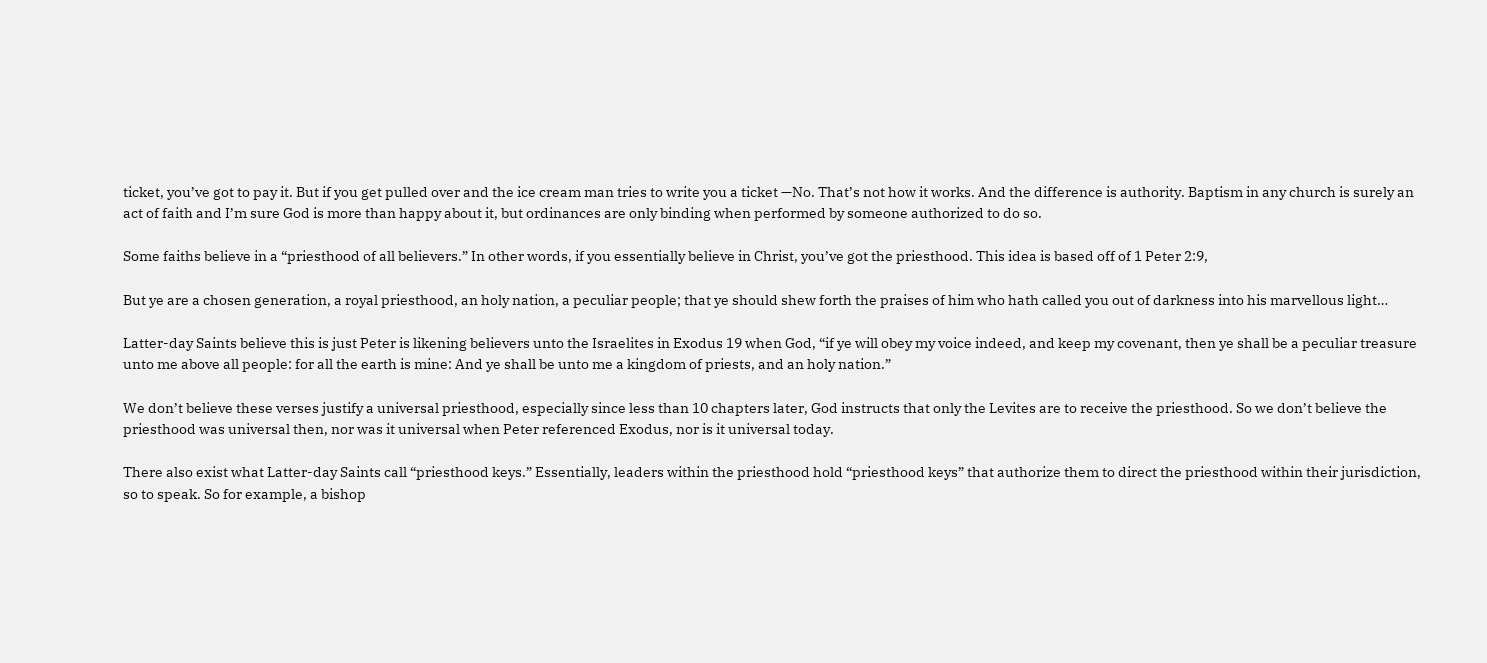ticket, you’ve got to pay it. But if you get pulled over and the ice cream man tries to write you a ticket —No. That’s not how it works. And the difference is authority. Baptism in any church is surely an act of faith and I’m sure God is more than happy about it, but ordinances are only binding when performed by someone authorized to do so.

Some faiths believe in a “priesthood of all believers.” In other words, if you essentially believe in Christ, you’ve got the priesthood. This idea is based off of 1 Peter 2:9,

But ye are a chosen generation, a royal priesthood, an holy nation, a peculiar people; that ye should shew forth the praises of him who hath called you out of darkness into his marvellous light…

Latter-day Saints believe this is just Peter is likening believers unto the Israelites in Exodus 19 when God, “if ye will obey my voice indeed, and keep my covenant, then ye shall be a peculiar treasure unto me above all people: for all the earth is mine: And ye shall be unto me a kingdom of priests, and an holy nation.”

We don’t believe these verses justify a universal priesthood, especially since less than 10 chapters later, God instructs that only the Levites are to receive the priesthood. So we don’t believe the priesthood was universal then, nor was it universal when Peter referenced Exodus, nor is it universal today.

There also exist what Latter-day Saints call “priesthood keys.” Essentially, leaders within the priesthood hold “priesthood keys” that authorize them to direct the priesthood within their jurisdiction, so to speak. So for example, a bishop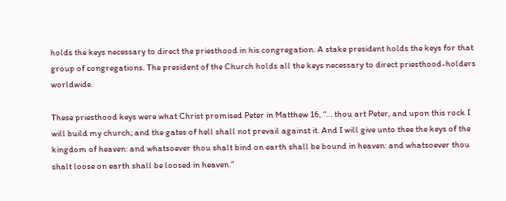holds the keys necessary to direct the priesthood in his congregation. A stake president holds the keys for that group of congregations. The president of the Church holds all the keys necessary to direct priesthood-holders worldwide.

These priesthood keys were what Christ promised Peter in Matthew 16, “… thou art Peter, and upon this rock I will build my church; and the gates of hell shall not prevail against it. And I will give unto thee the keys of the kingdom of heaven: and whatsoever thou shalt bind on earth shall be bound in heaven: and whatsoever thou shalt loose on earth shall be loosed in heaven.”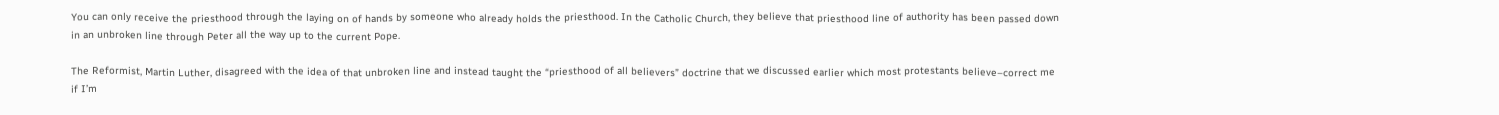You can only receive the priesthood through the laying on of hands by someone who already holds the priesthood. In the Catholic Church, they believe that priesthood line of authority has been passed down in an unbroken line through Peter all the way up to the current Pope.

The Reformist, Martin Luther, disagreed with the idea of that unbroken line and instead taught the “priesthood of all believers” doctrine that we discussed earlier which most protestants believe–correct me if I’m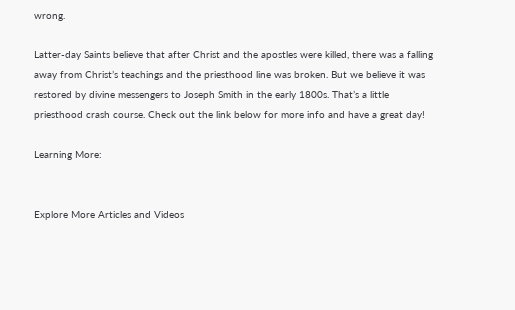wrong.

Latter-day Saints believe that after Christ and the apostles were killed, there was a falling away from Christ’s teachings and the priesthood line was broken. But we believe it was restored by divine messengers to Joseph Smith in the early 1800s. That’s a little priesthood crash course. Check out the link below for more info and have a great day!

Learning More:


Explore More Articles and Videos